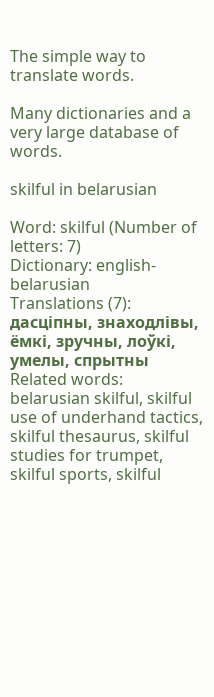The simple way to translate words.

Many dictionaries and a very large database of words.

skilful in belarusian

Word: skilful (Number of letters: 7)
Dictionary: english-belarusian
Translations (7): дасціпны, знаходлівы, ёмкі, зручны, лоўкі, умелы, спрытны
Related words: belarusian skilful, skilful use of underhand tactics, skilful thesaurus, skilful studies for trumpet, skilful sports, skilful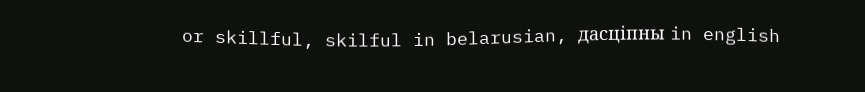or skillful, skilful in belarusian, дасціпны in english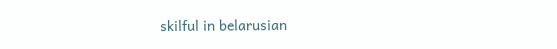skilful in belarusian